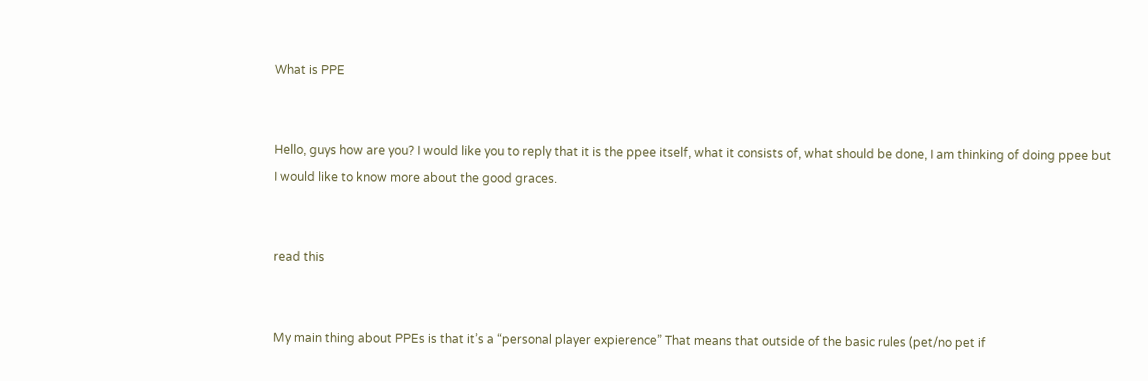What is PPE


Hello, guys how are you? I would like you to reply that it is the ppee itself, what it consists of, what should be done, I am thinking of doing ppee but I would like to know more about the good graces.


read this


My main thing about PPEs is that it’s a “personal player expierence” That means that outside of the basic rules (pet/no pet if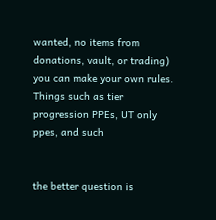wanted, no items from donations, vault, or trading) you can make your own rules. Things such as tier progression PPEs, UT only ppes, and such


the better question is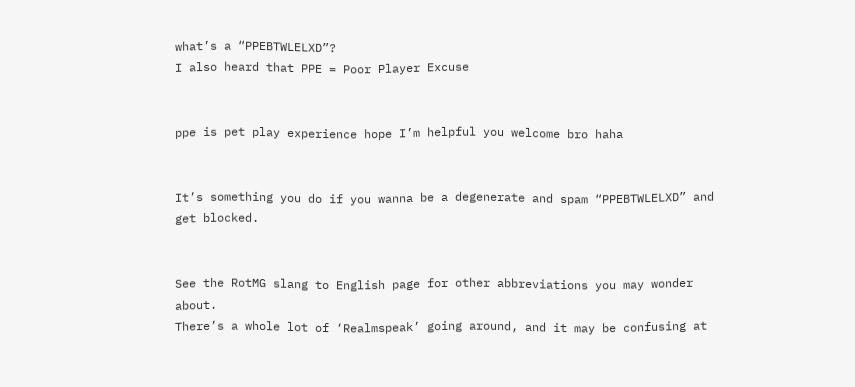what’s a “PPEBTWLELXD”?
I also heard that PPE = Poor Player Excuse


ppe is pet play experience hope I’m helpful you welcome bro haha


It’s something you do if you wanna be a degenerate and spam “PPEBTWLELXD” and get blocked.


See the RotMG slang to English page for other abbreviations you may wonder about.
There’s a whole lot of ‘Realmspeak’ going around, and it may be confusing at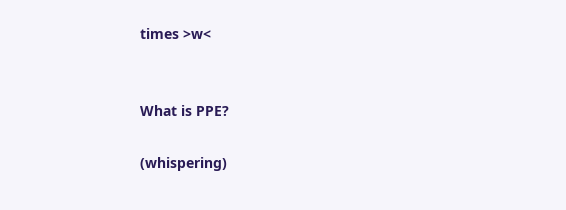times >w<


What is PPE?

(whispering)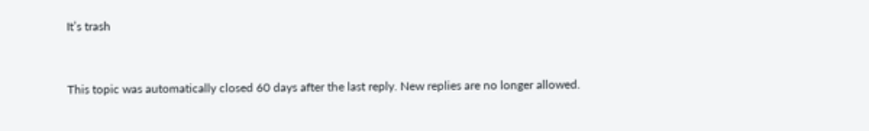It’s trash


This topic was automatically closed 60 days after the last reply. New replies are no longer allowed.